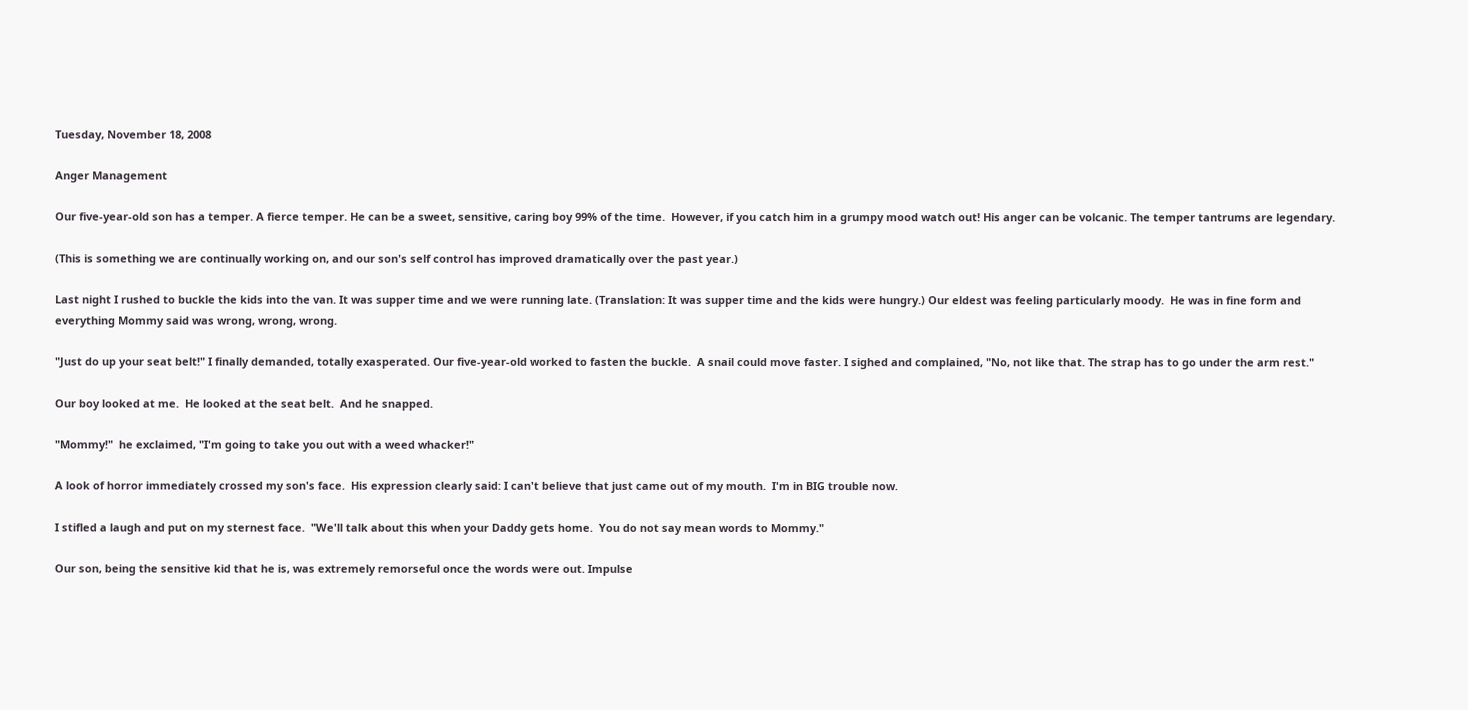Tuesday, November 18, 2008

Anger Management

Our five-year-old son has a temper. A fierce temper. He can be a sweet, sensitive, caring boy 99% of the time.  However, if you catch him in a grumpy mood watch out! His anger can be volcanic. The temper tantrums are legendary.

(This is something we are continually working on, and our son's self control has improved dramatically over the past year.)

Last night I rushed to buckle the kids into the van. It was supper time and we were running late. (Translation: It was supper time and the kids were hungry.) Our eldest was feeling particularly moody.  He was in fine form and everything Mommy said was wrong, wrong, wrong.

"Just do up your seat belt!" I finally demanded, totally exasperated. Our five-year-old worked to fasten the buckle.  A snail could move faster. I sighed and complained, "No, not like that. The strap has to go under the arm rest."

Our boy looked at me.  He looked at the seat belt.  And he snapped.

"Mommy!"  he exclaimed, "I'm going to take you out with a weed whacker!"

A look of horror immediately crossed my son's face.  His expression clearly said: I can't believe that just came out of my mouth.  I'm in BIG trouble now.

I stifled a laugh and put on my sternest face.  "We'll talk about this when your Daddy gets home.  You do not say mean words to Mommy."

Our son, being the sensitive kid that he is, was extremely remorseful once the words were out. Impulse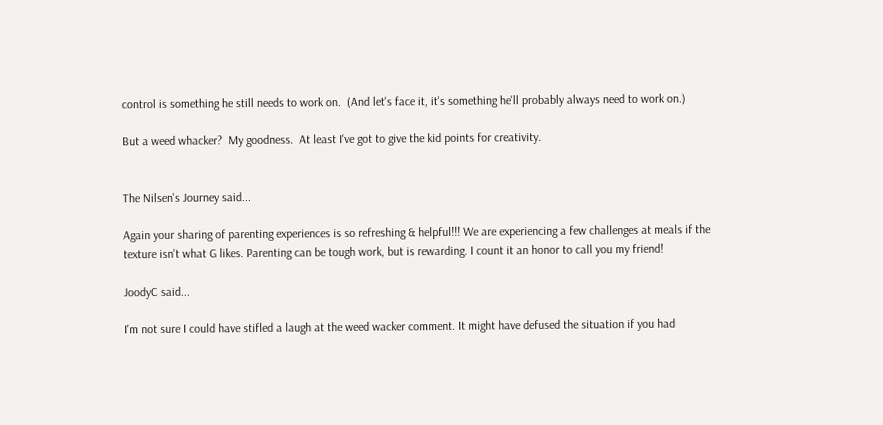control is something he still needs to work on.  (And let's face it, it's something he'll probably always need to work on.)

But a weed whacker?  My goodness.  At least I've got to give the kid points for creativity.


The Nilsen's Journey said...

Again your sharing of parenting experiences is so refreshing & helpful!!! We are experiencing a few challenges at meals if the texture isn't what G likes. Parenting can be tough work, but is rewarding. I count it an honor to call you my friend!

JoodyC said...

I'm not sure I could have stifled a laugh at the weed wacker comment. It might have defused the situation if you had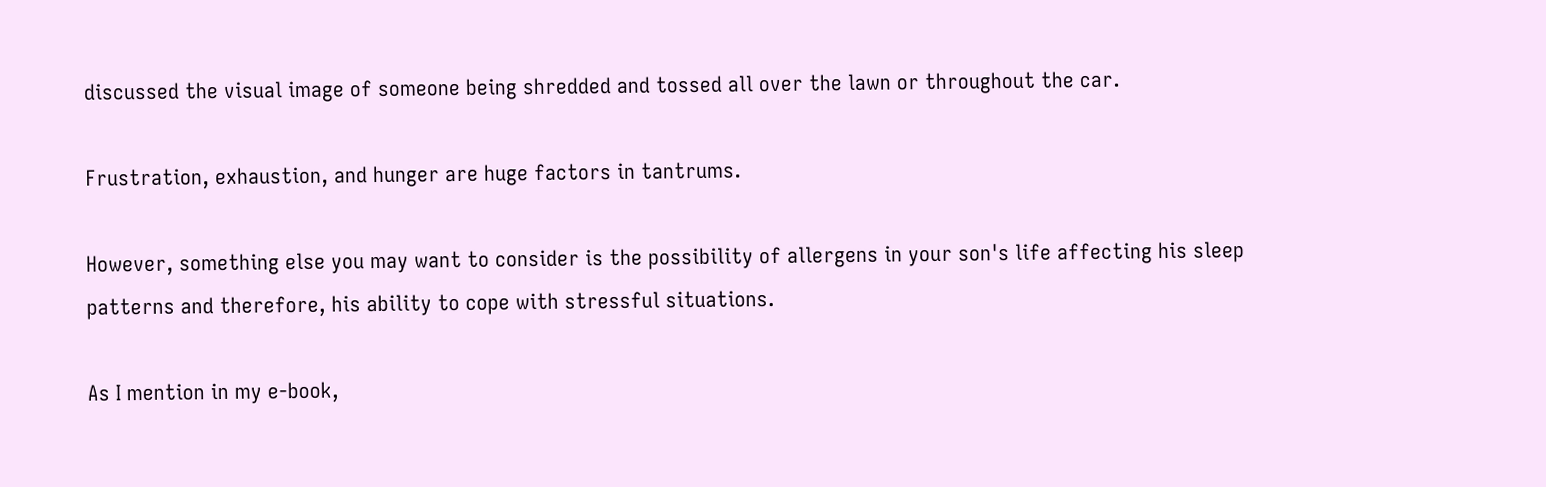discussed the visual image of someone being shredded and tossed all over the lawn or throughout the car.

Frustration, exhaustion, and hunger are huge factors in tantrums.

However, something else you may want to consider is the possibility of allergens in your son's life affecting his sleep patterns and therefore, his ability to cope with stressful situations.

As I mention in my e-book,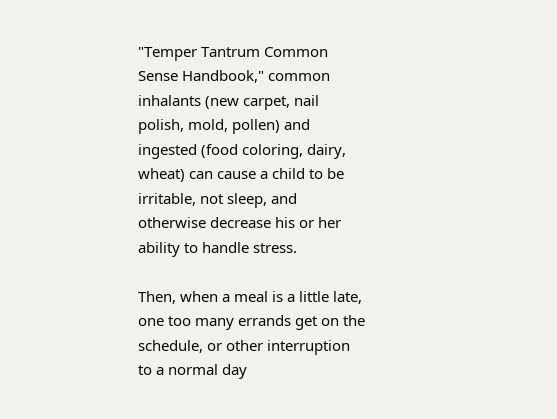"Temper Tantrum Common Sense Handbook," common inhalants (new carpet, nail polish, mold, pollen) and ingested (food coloring, dairy, wheat) can cause a child to be irritable, not sleep, and otherwise decrease his or her ability to handle stress.

Then, when a meal is a little late, one too many errands get on the schedule, or other interruption to a normal day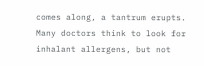comes along, a tantrum erupts.
Many doctors think to look for inhalant allergens, but not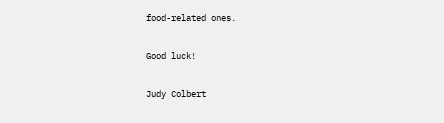food-related ones.

Good luck!

Judy Colbert